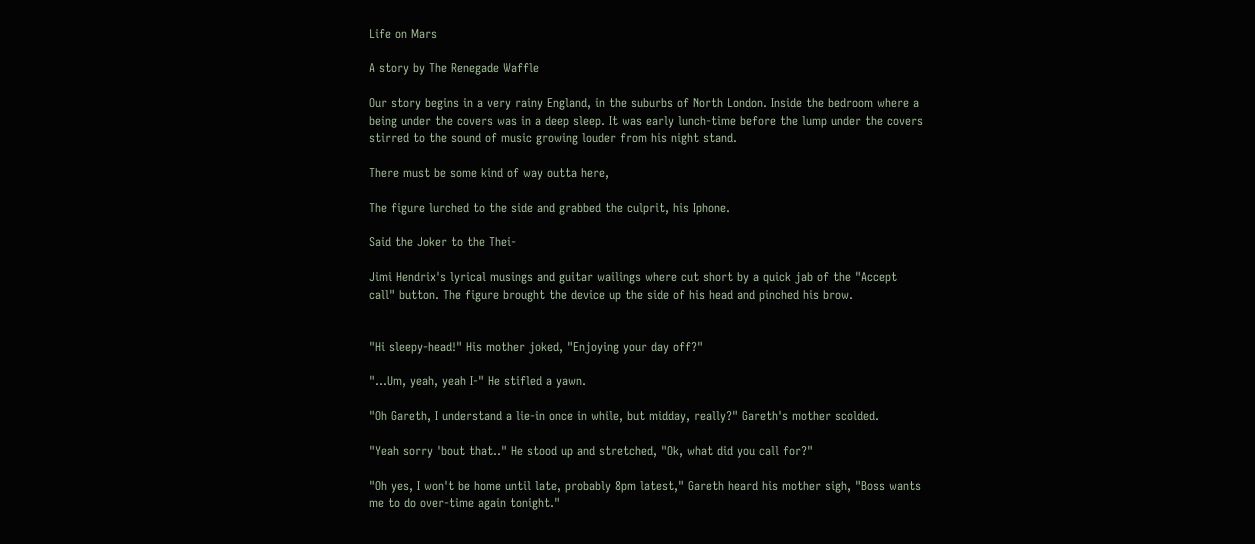Life on Mars

A story by The Renegade Waffle

Our story begins in a very rainy England, in the suburbs of North London. Inside the bedroom where a being under the covers was in a deep sleep. It was early lunch-time before the lump under the covers stirred to the sound of music growing louder from his night stand.

There must be some kind of way outta here,

The figure lurched to the side and grabbed the culprit, his Iphone.

Said the Joker to the Thei-

Jimi Hendrix's lyrical musings and guitar wailings where cut short by a quick jab of the "Accept call" button. The figure brought the device up the side of his head and pinched his brow.


"Hi sleepy-head!" His mother joked, "Enjoying your day off?"

"...Um, yeah, yeah I-" He stifled a yawn.

"Oh Gareth, I understand a lie-in once in while, but midday, really?" Gareth's mother scolded.

"Yeah sorry 'bout that.." He stood up and stretched, "Ok, what did you call for?"

"Oh yes, I won't be home until late, probably 8pm latest," Gareth heard his mother sigh, "Boss wants me to do over-time again tonight."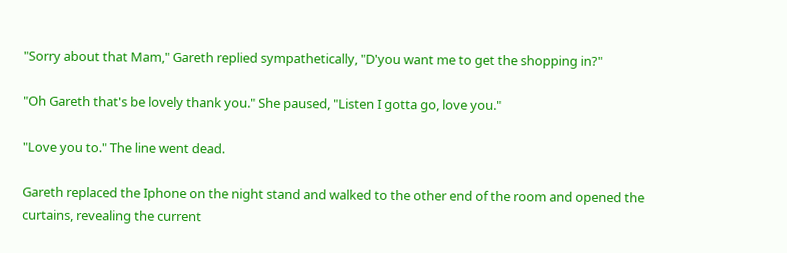"Sorry about that Mam," Gareth replied sympathetically, "D'you want me to get the shopping in?"

"Oh Gareth that's be lovely thank you." She paused, "Listen I gotta go, love you."

"Love you to." The line went dead.

Gareth replaced the Iphone on the night stand and walked to the other end of the room and opened the curtains, revealing the current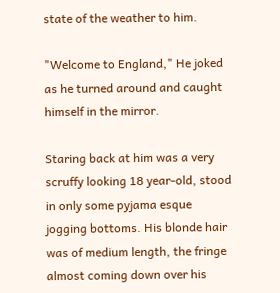state of the weather to him.

"Welcome to England," He joked as he turned around and caught himself in the mirror.

Staring back at him was a very scruffy looking 18 year-old, stood in only some pyjama esque jogging bottoms. His blonde hair was of medium length, the fringe almost coming down over his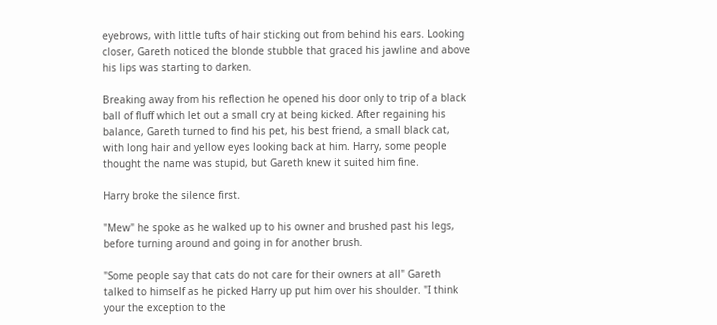eyebrows, with little tufts of hair sticking out from behind his ears. Looking closer, Gareth noticed the blonde stubble that graced his jawline and above his lips was starting to darken.

Breaking away from his reflection he opened his door only to trip of a black ball of fluff which let out a small cry at being kicked. After regaining his balance, Gareth turned to find his pet, his best friend, a small black cat, with long hair and yellow eyes looking back at him. Harry, some people thought the name was stupid, but Gareth knew it suited him fine.

Harry broke the silence first.

"Mew" he spoke as he walked up to his owner and brushed past his legs, before turning around and going in for another brush.

"Some people say that cats do not care for their owners at all" Gareth talked to himself as he picked Harry up put him over his shoulder. "I think your the exception to the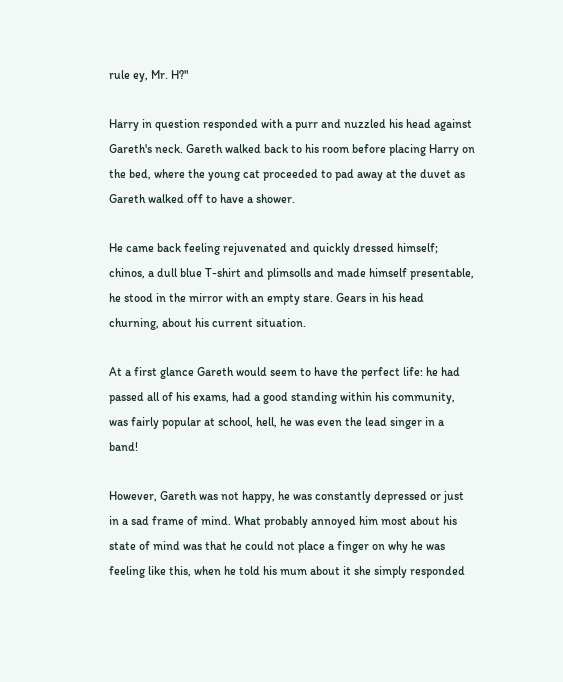rule ey, Mr. H?"

Harry in question responded with a purr and nuzzled his head against Gareth's neck. Gareth walked back to his room before placing Harry on the bed, where the young cat proceeded to pad away at the duvet as Gareth walked off to have a shower.

He came back feeling rejuvenated and quickly dressed himself; chinos, a dull blue T-shirt and plimsolls and made himself presentable, he stood in the mirror with an empty stare. Gears in his head churning, about his current situation.

At a first glance Gareth would seem to have the perfect life: he had passed all of his exams, had a good standing within his community, was fairly popular at school, hell, he was even the lead singer in a band!

However, Gareth was not happy, he was constantly depressed or just in a sad frame of mind. What probably annoyed him most about his state of mind was that he could not place a finger on why he was feeling like this, when he told his mum about it she simply responded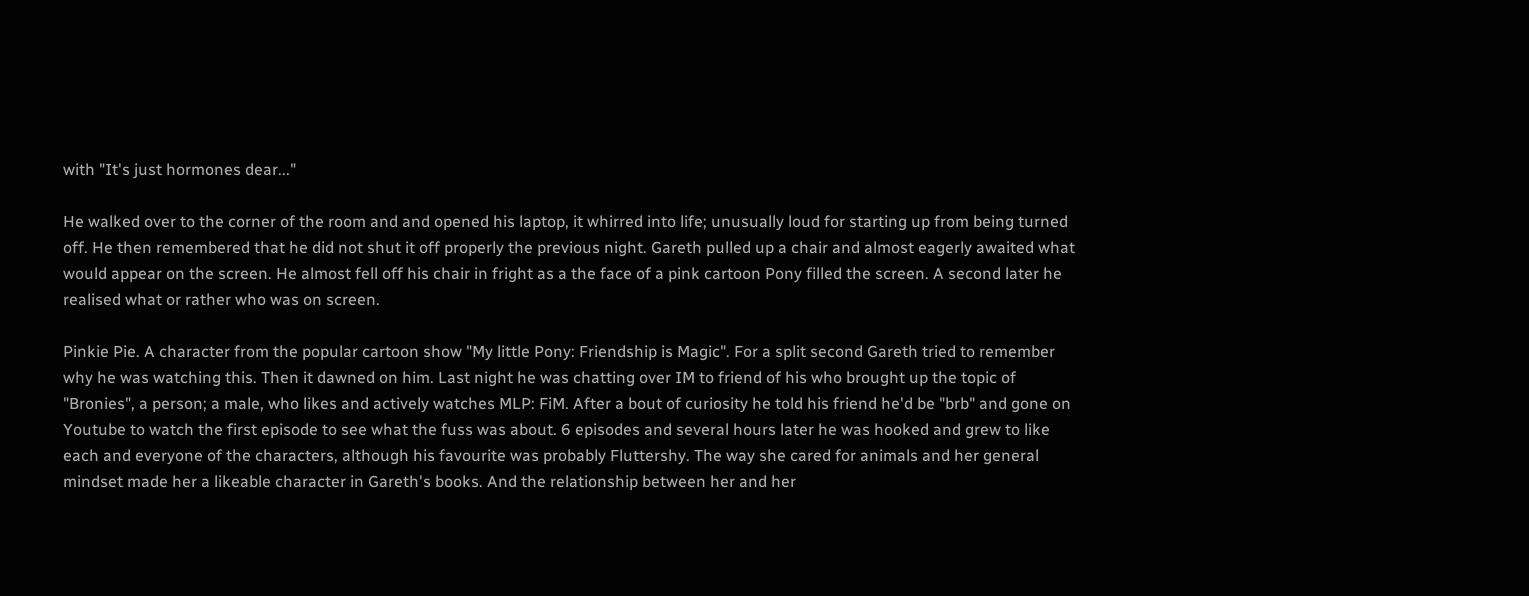with "It's just hormones dear..."

He walked over to the corner of the room and and opened his laptop, it whirred into life; unusually loud for starting up from being turned off. He then remembered that he did not shut it off properly the previous night. Gareth pulled up a chair and almost eagerly awaited what would appear on the screen. He almost fell off his chair in fright as a the face of a pink cartoon Pony filled the screen. A second later he realised what or rather who was on screen.

Pinkie Pie. A character from the popular cartoon show "My little Pony: Friendship is Magic". For a split second Gareth tried to remember why he was watching this. Then it dawned on him. Last night he was chatting over IM to friend of his who brought up the topic of "Bronies", a person; a male, who likes and actively watches MLP: FiM. After a bout of curiosity he told his friend he'd be "brb" and gone on Youtube to watch the first episode to see what the fuss was about. 6 episodes and several hours later he was hooked and grew to like each and everyone of the characters, although his favourite was probably Fluttershy. The way she cared for animals and her general mindset made her a likeable character in Gareth's books. And the relationship between her and her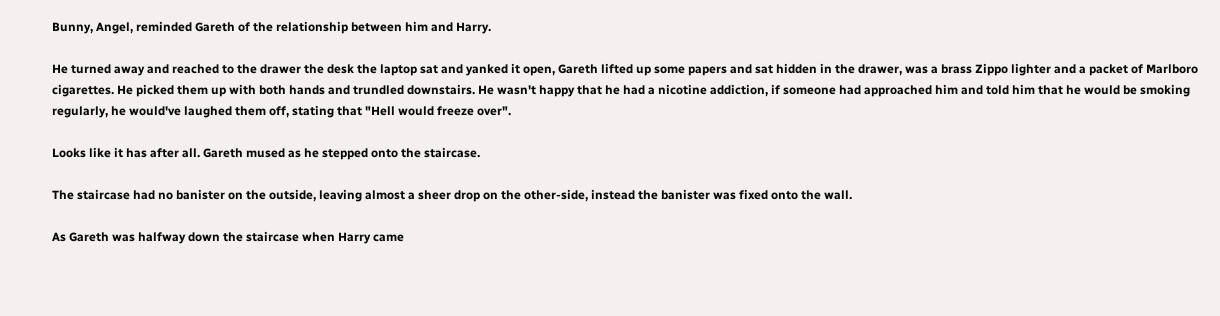Bunny, Angel, reminded Gareth of the relationship between him and Harry.

He turned away and reached to the drawer the desk the laptop sat and yanked it open, Gareth lifted up some papers and sat hidden in the drawer, was a brass Zippo lighter and a packet of Marlboro cigarettes. He picked them up with both hands and trundled downstairs. He wasn't happy that he had a nicotine addiction, if someone had approached him and told him that he would be smoking regularly, he would've laughed them off, stating that "Hell would freeze over".

Looks like it has after all. Gareth mused as he stepped onto the staircase.

The staircase had no banister on the outside, leaving almost a sheer drop on the other-side, instead the banister was fixed onto the wall.

As Gareth was halfway down the staircase when Harry came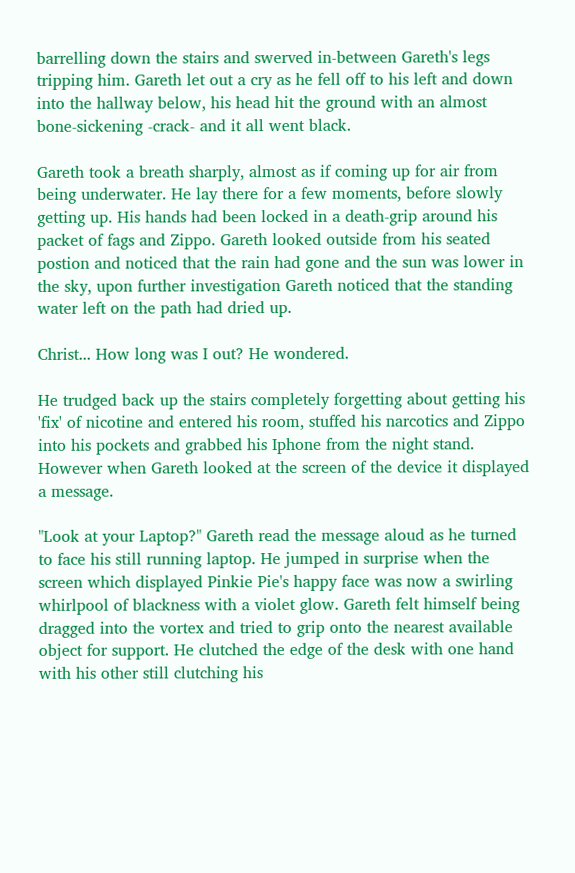barrelling down the stairs and swerved in-between Gareth's legs tripping him. Gareth let out a cry as he fell off to his left and down into the hallway below, his head hit the ground with an almost bone-sickening -crack- and it all went black.

Gareth took a breath sharply, almost as if coming up for air from being underwater. He lay there for a few moments, before slowly getting up. His hands had been locked in a death-grip around his packet of fags and Zippo. Gareth looked outside from his seated postion and noticed that the rain had gone and the sun was lower in the sky, upon further investigation Gareth noticed that the standing water left on the path had dried up.

Christ... How long was I out? He wondered.

He trudged back up the stairs completely forgetting about getting his 'fix' of nicotine and entered his room, stuffed his narcotics and Zippo into his pockets and grabbed his Iphone from the night stand. However when Gareth looked at the screen of the device it displayed a message.

"Look at your Laptop?" Gareth read the message aloud as he turned to face his still running laptop. He jumped in surprise when the screen which displayed Pinkie Pie's happy face was now a swirling whirlpool of blackness with a violet glow. Gareth felt himself being dragged into the vortex and tried to grip onto the nearest available object for support. He clutched the edge of the desk with one hand with his other still clutching his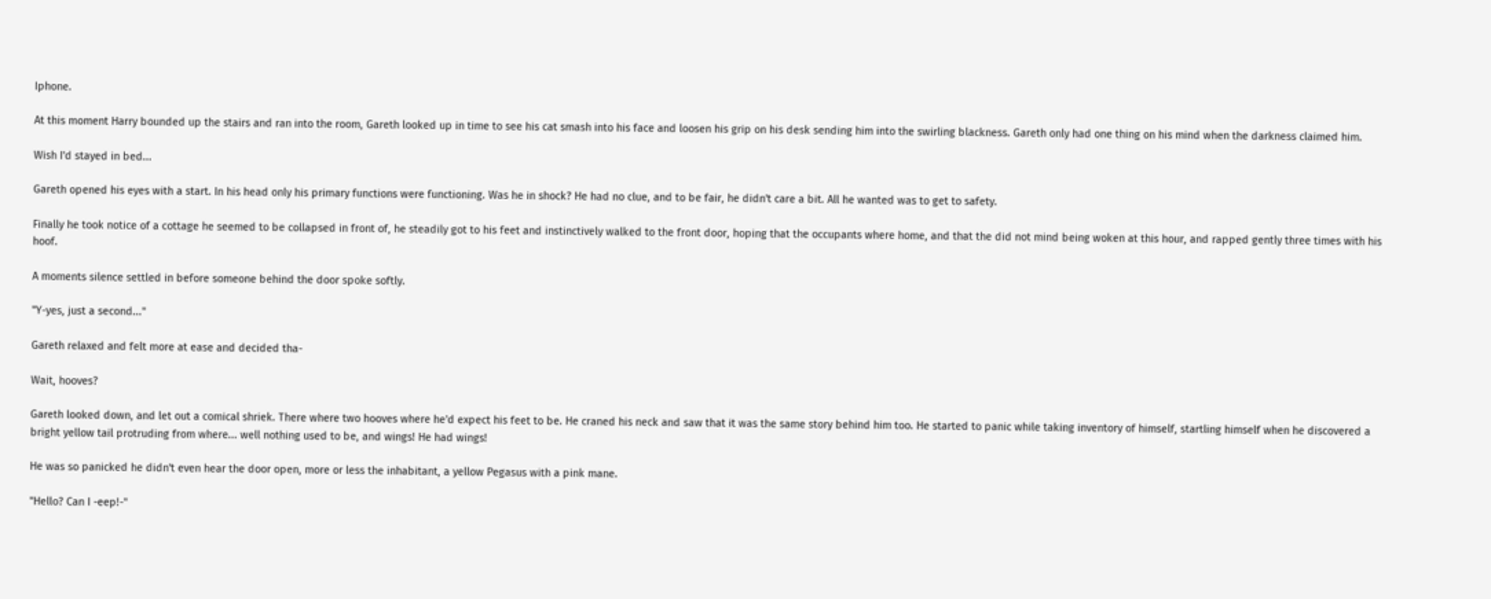Iphone.

At this moment Harry bounded up the stairs and ran into the room, Gareth looked up in time to see his cat smash into his face and loosen his grip on his desk sending him into the swirling blackness. Gareth only had one thing on his mind when the darkness claimed him.

Wish I'd stayed in bed...

Gareth opened his eyes with a start. In his head only his primary functions were functioning. Was he in shock? He had no clue, and to be fair, he didn't care a bit. All he wanted was to get to safety.

Finally he took notice of a cottage he seemed to be collapsed in front of, he steadily got to his feet and instinctively walked to the front door, hoping that the occupants where home, and that the did not mind being woken at this hour, and rapped gently three times with his hoof.

A moments silence settled in before someone behind the door spoke softly.

"Y-yes, just a second..."

Gareth relaxed and felt more at ease and decided tha-

Wait, hooves?

Gareth looked down, and let out a comical shriek. There where two hooves where he'd expect his feet to be. He craned his neck and saw that it was the same story behind him too. He started to panic while taking inventory of himself, startling himself when he discovered a bright yellow tail protruding from where... well nothing used to be, and wings! He had wings!

He was so panicked he didn't even hear the door open, more or less the inhabitant, a yellow Pegasus with a pink mane.

"Hello? Can I -eep!-"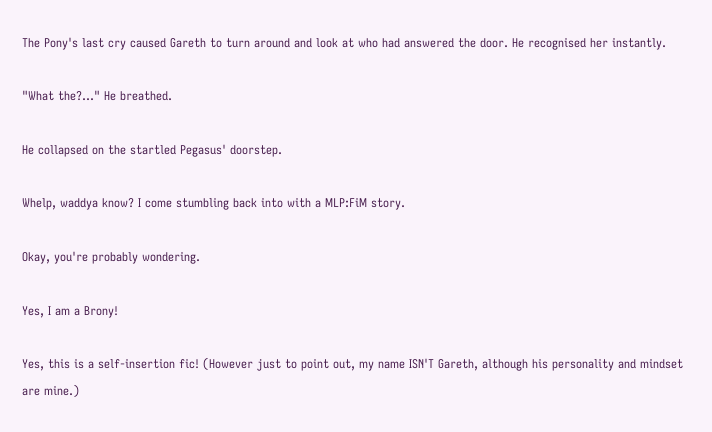The Pony's last cry caused Gareth to turn around and look at who had answered the door. He recognised her instantly.

"What the?..." He breathed.

He collapsed on the startled Pegasus' doorstep.

Whelp, waddya know? I come stumbling back into with a MLP:FiM story.

Okay, you're probably wondering.

Yes, I am a Brony!

Yes, this is a self-insertion fic! (However just to point out, my name ISN'T Gareth, although his personality and mindset are mine.)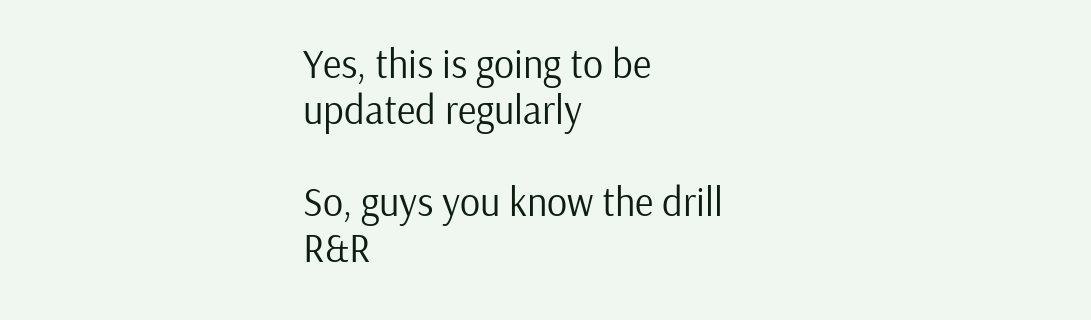Yes, this is going to be updated regularly

So, guys you know the drill R&R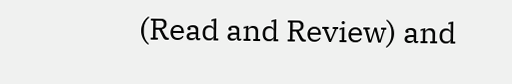(Read and Review) and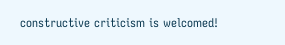constructive criticism is welcomed!